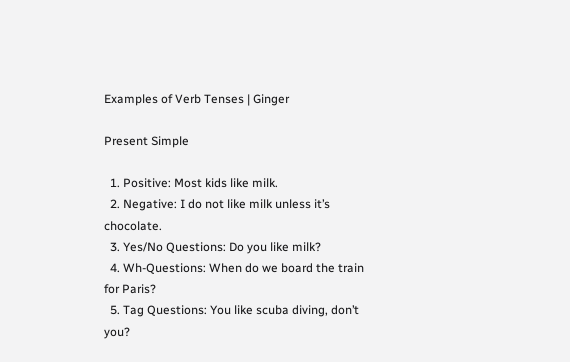Examples of Verb Tenses | Ginger

Present Simple

  1. Positive: Most kids like milk.
  2. Negative: I do not like milk unless it’s chocolate.
  3. Yes/No Questions: Do you like milk?
  4. Wh-Questions: When do we board the train for Paris?
  5. Tag Questions: You like scuba diving, don’t you?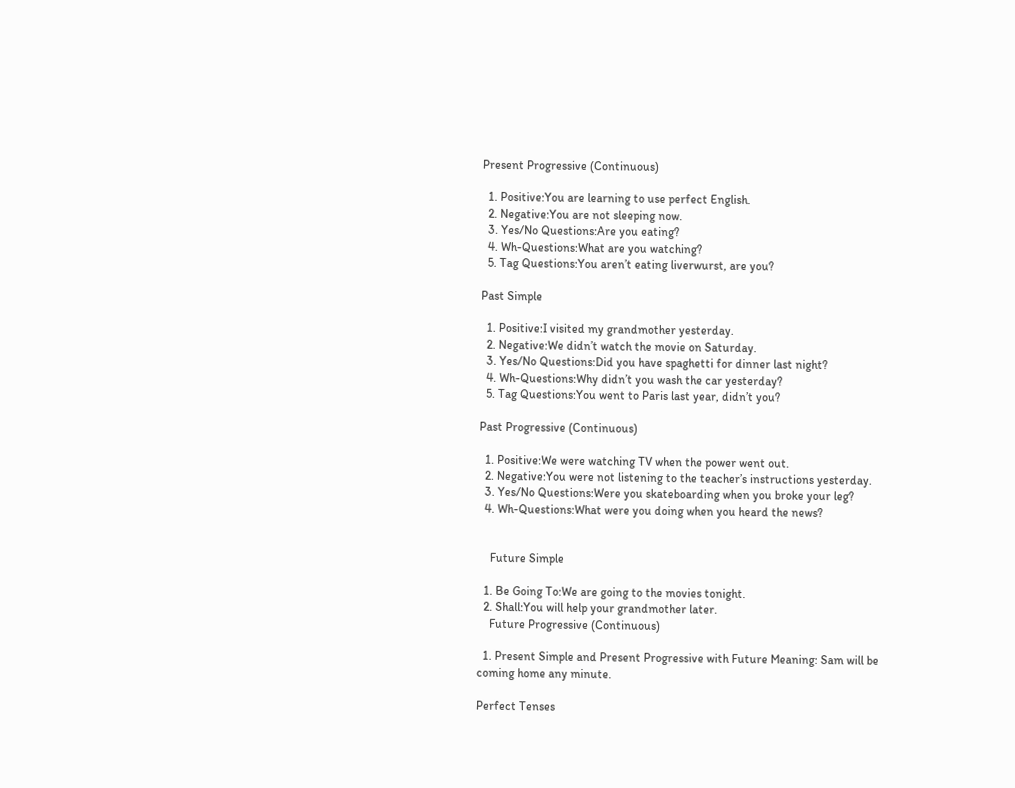Present Progressive (Continuous)

  1. Positive:You are learning to use perfect English.
  2. Negative:You are not sleeping now.
  3. Yes/No Questions:Are you eating?
  4. Wh-Questions:What are you watching?
  5. Tag Questions:You aren’t eating liverwurst, are you?

Past Simple

  1. Positive:I visited my grandmother yesterday.
  2. Negative:We didn’t watch the movie on Saturday.
  3. Yes/No Questions:Did you have spaghetti for dinner last night?
  4. Wh-Questions:Why didn’t you wash the car yesterday?
  5. Tag Questions:You went to Paris last year, didn’t you?

Past Progressive (Continuous)

  1. Positive:We were watching TV when the power went out.
  2. Negative:You were not listening to the teacher’s instructions yesterday.
  3. Yes/No Questions:Were you skateboarding when you broke your leg?
  4. Wh-Questions:What were you doing when you heard the news?


    Future Simple

  1. Be Going To:We are going to the movies tonight.
  2. Shall:You will help your grandmother later.
    Future Progressive (Continuous)

  1. Present Simple and Present Progressive with Future Meaning: Sam will be coming home any minute.

Perfect Tenses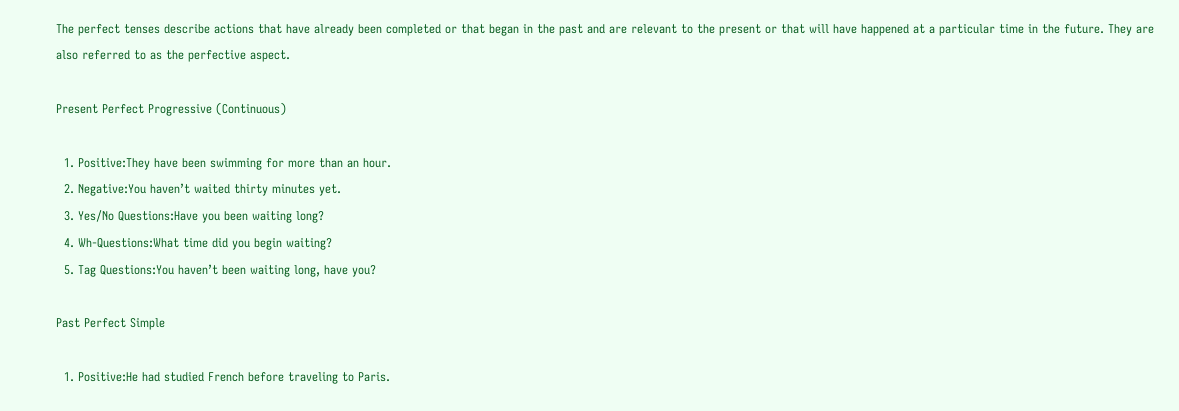The perfect tenses describe actions that have already been completed or that began in the past and are relevant to the present or that will have happened at a particular time in the future. They are also referred to as the perfective aspect.

Present Perfect Progressive (Continuous)

  1. Positive:They have been swimming for more than an hour.
  2. Negative:You haven’t waited thirty minutes yet.
  3. Yes/No Questions:Have you been waiting long?
  4. Wh-Questions:What time did you begin waiting?
  5. Tag Questions:You haven’t been waiting long, have you?

Past Perfect Simple

  1. Positive:He had studied French before traveling to Paris.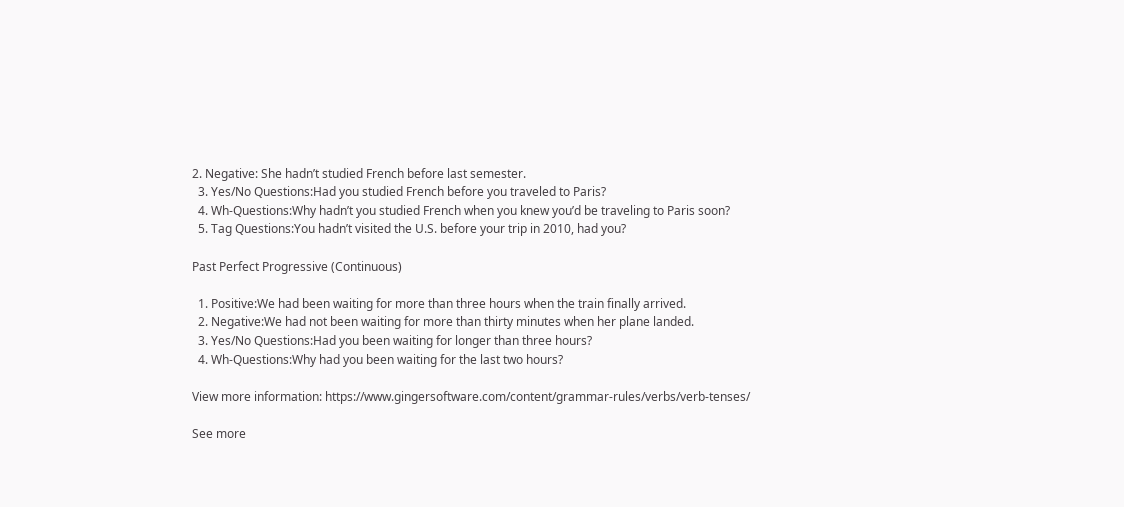2. Negative: She hadn’t studied French before last semester.
  3. Yes/No Questions:Had you studied French before you traveled to Paris?
  4. Wh-Questions:Why hadn’t you studied French when you knew you’d be traveling to Paris soon?
  5. Tag Questions:You hadn’t visited the U.S. before your trip in 2010, had you?

Past Perfect Progressive (Continuous)

  1. Positive:We had been waiting for more than three hours when the train finally arrived.
  2. Negative:We had not been waiting for more than thirty minutes when her plane landed.
  3. Yes/No Questions:Had you been waiting for longer than three hours?
  4. Wh-Questions:Why had you been waiting for the last two hours?

View more information: https://www.gingersoftware.com/content/grammar-rules/verbs/verb-tenses/

See more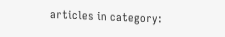articles in category: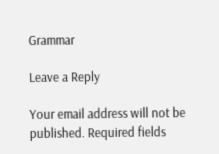Grammar

Leave a Reply

Your email address will not be published. Required fields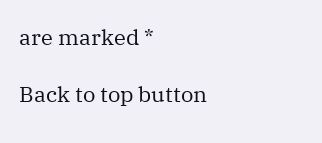are marked *

Back to top button